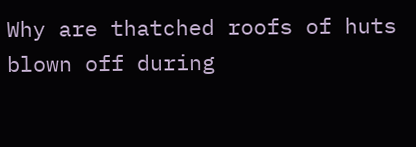Why are thatched roofs of huts blown off during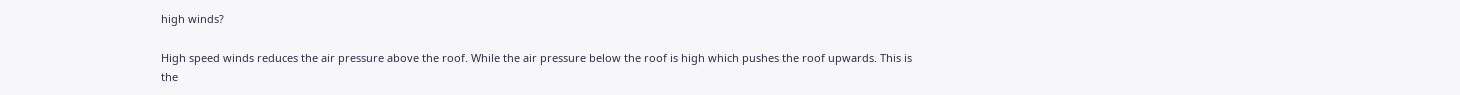high winds?

High speed winds reduces the air pressure above the roof. While the air pressure below the roof is high which pushes the roof upwards. This is the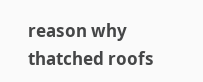reason why thatched roofs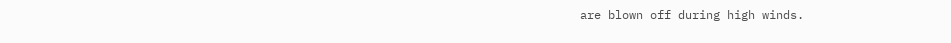are blown off during high winds.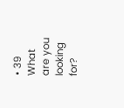• 39
What are you looking for?